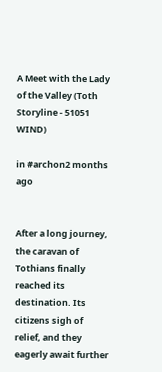A Meet with the Lady of the Valley (Toth Storyline - 51051 WIND)

in #archon2 months ago


After a long journey, the caravan of Tothians finally reached its destination. Its citizens sigh of relief, and they eagerly await further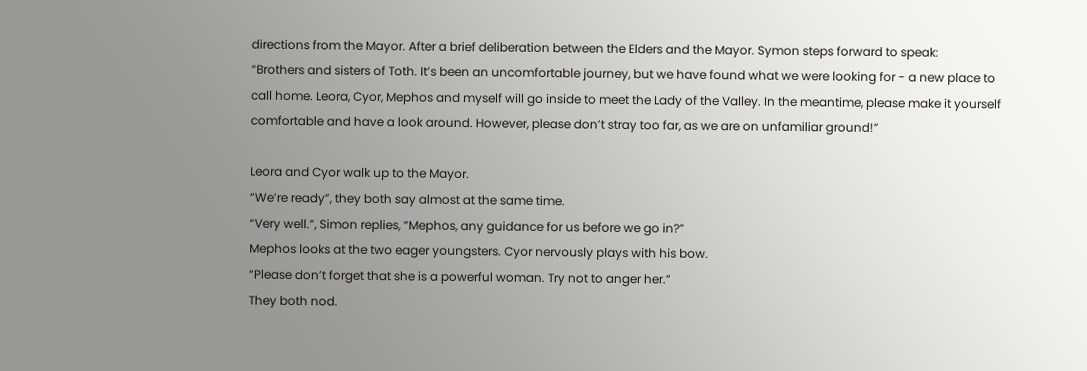directions from the Mayor. After a brief deliberation between the Elders and the Mayor. Symon steps forward to speak:
“Brothers and sisters of Toth. It’s been an uncomfortable journey, but we have found what we were looking for - a new place to call home. Leora, Cyor, Mephos and myself will go inside to meet the Lady of the Valley. In the meantime, please make it yourself comfortable and have a look around. However, please don’t stray too far, as we are on unfamiliar ground!”

Leora and Cyor walk up to the Mayor.
“We’re ready”, they both say almost at the same time.
“Very well.”, Simon replies, “Mephos, any guidance for us before we go in?”
Mephos looks at the two eager youngsters. Cyor nervously plays with his bow.
“Please don’t forget that she is a powerful woman. Try not to anger her.”
They both nod.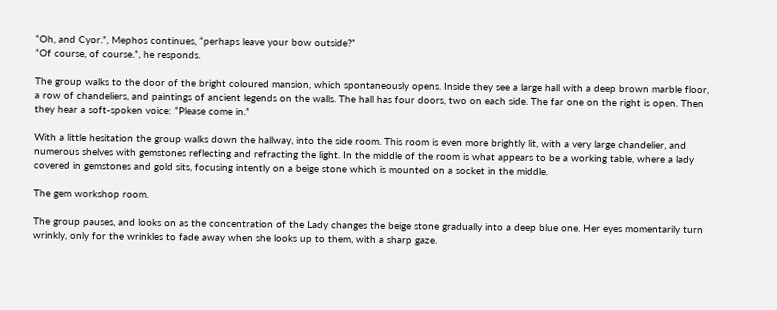“Oh, and Cyor.”, Mephos continues, “perhaps leave your bow outside?”
“Of course, of course.”, he responds.

The group walks to the door of the bright coloured mansion, which spontaneously opens. Inside they see a large hall with a deep brown marble floor, a row of chandeliers, and paintings of ancient legends on the walls. The hall has four doors, two on each side. The far one on the right is open. Then they hear a soft-spoken voice: “Please come in.”

With a little hesitation the group walks down the hallway, into the side room. This room is even more brightly lit, with a very large chandelier, and numerous shelves with gemstones reflecting and refracting the light. In the middle of the room is what appears to be a working table, where a lady covered in gemstones and gold sits, focusing intently on a beige stone which is mounted on a socket in the middle.

The gem workshop room.

The group pauses, and looks on as the concentration of the Lady changes the beige stone gradually into a deep blue one. Her eyes momentarily turn wrinkly, only for the wrinkles to fade away when she looks up to them, with a sharp gaze.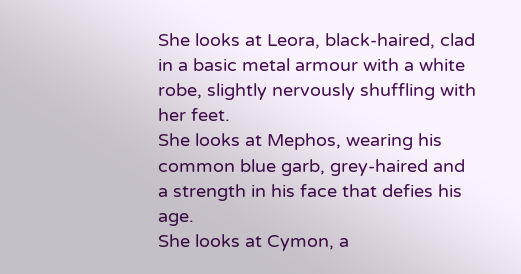She looks at Leora, black-haired, clad in a basic metal armour with a white robe, slightly nervously shuffling with her feet.
She looks at Mephos, wearing his common blue garb, grey-haired and a strength in his face that defies his age.
She looks at Cymon, a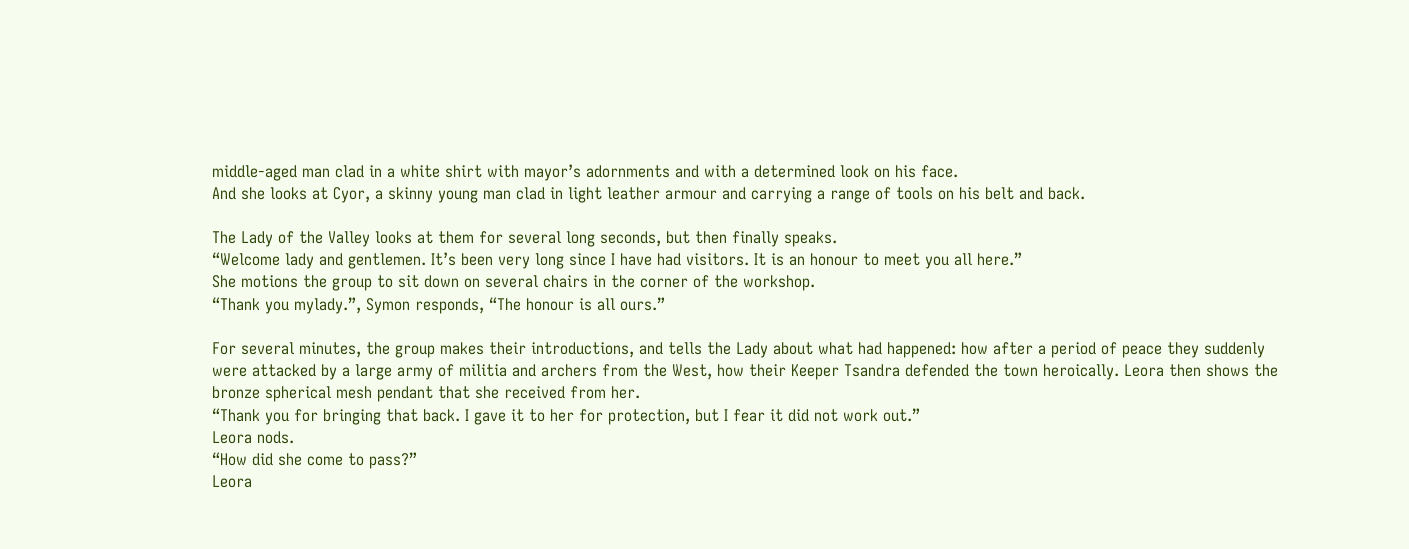middle-aged man clad in a white shirt with mayor’s adornments and with a determined look on his face.
And she looks at Cyor, a skinny young man clad in light leather armour and carrying a range of tools on his belt and back.

The Lady of the Valley looks at them for several long seconds, but then finally speaks.
“Welcome lady and gentlemen. It’s been very long since I have had visitors. It is an honour to meet you all here.”
She motions the group to sit down on several chairs in the corner of the workshop.
“Thank you mylady.”, Symon responds, “The honour is all ours.”

For several minutes, the group makes their introductions, and tells the Lady about what had happened: how after a period of peace they suddenly were attacked by a large army of militia and archers from the West, how their Keeper Tsandra defended the town heroically. Leora then shows the bronze spherical mesh pendant that she received from her.
“Thank you for bringing that back. I gave it to her for protection, but I fear it did not work out.”
Leora nods.
“How did she come to pass?”
Leora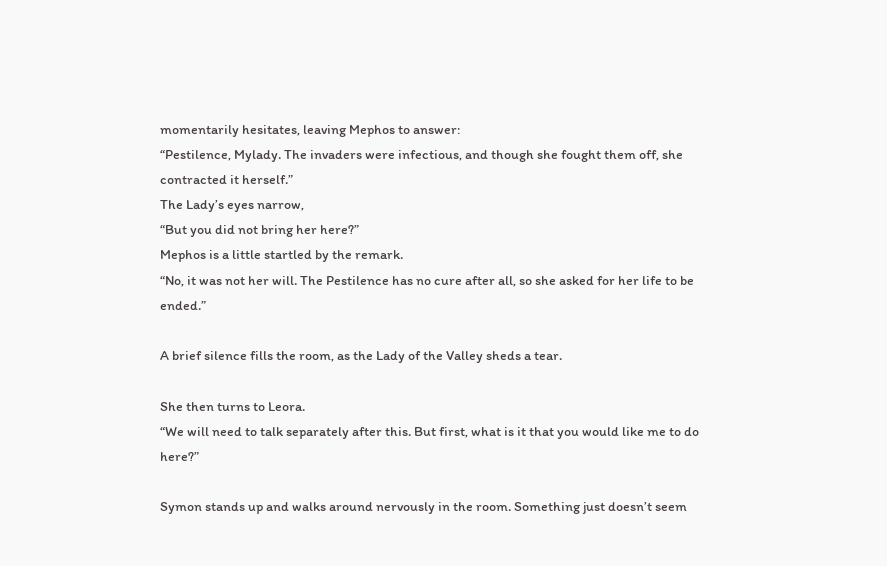momentarily hesitates, leaving Mephos to answer:
“Pestilence, Mylady. The invaders were infectious, and though she fought them off, she contracted it herself.”
The Lady’s eyes narrow,
“But you did not bring her here?”
Mephos is a little startled by the remark.
“No, it was not her will. The Pestilence has no cure after all, so she asked for her life to be ended.”

A brief silence fills the room, as the Lady of the Valley sheds a tear.

She then turns to Leora.
“We will need to talk separately after this. But first, what is it that you would like me to do here?”

Symon stands up and walks around nervously in the room. Something just doesn’t seem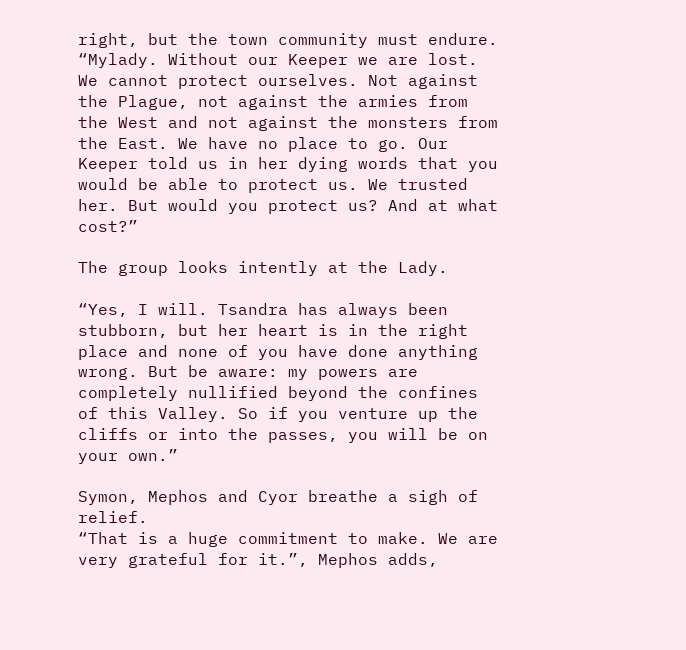right, but the town community must endure.
“Mylady. Without our Keeper we are lost. We cannot protect ourselves. Not against the Plague, not against the armies from the West and not against the monsters from the East. We have no place to go. Our Keeper told us in her dying words that you would be able to protect us. We trusted her. But would you protect us? And at what cost?”

The group looks intently at the Lady.

“Yes, I will. Tsandra has always been stubborn, but her heart is in the right place and none of you have done anything wrong. But be aware: my powers are completely nullified beyond the confines of this Valley. So if you venture up the cliffs or into the passes, you will be on your own.”

Symon, Mephos and Cyor breathe a sigh of relief.
“That is a huge commitment to make. We are very grateful for it.”, Mephos adds,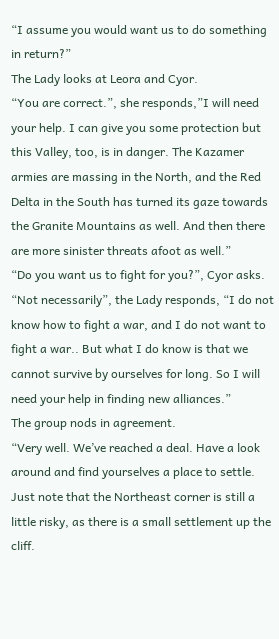“I assume you would want us to do something in return?”
The Lady looks at Leora and Cyor.
“You are correct.”, she responds,”I will need your help. I can give you some protection but this Valley, too, is in danger. The Kazamer armies are massing in the North, and the Red Delta in the South has turned its gaze towards the Granite Mountains as well. And then there are more sinister threats afoot as well.”
“Do you want us to fight for you?”, Cyor asks.
“Not necessarily”, the Lady responds, “I do not know how to fight a war, and I do not want to fight a war.. But what I do know is that we cannot survive by ourselves for long. So I will need your help in finding new alliances.”
The group nods in agreement.
“Very well. We’ve reached a deal. Have a look around and find yourselves a place to settle. Just note that the Northeast corner is still a little risky, as there is a small settlement up the cliff.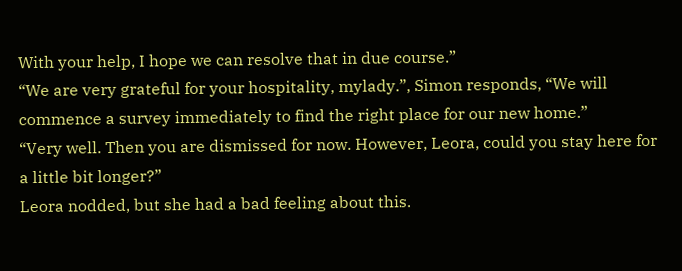With your help, I hope we can resolve that in due course.”
“We are very grateful for your hospitality, mylady.”, Simon responds, “We will commence a survey immediately to find the right place for our new home.”
“Very well. Then you are dismissed for now. However, Leora, could you stay here for a little bit longer?”
Leora nodded, but she had a bad feeling about this.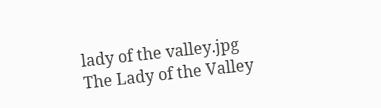lady of the valley.jpg
The Lady of the Valley